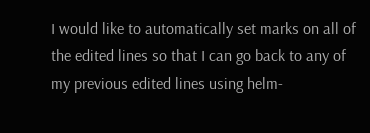I would like to automatically set marks on all of the edited lines so that I can go back to any of my previous edited lines using helm-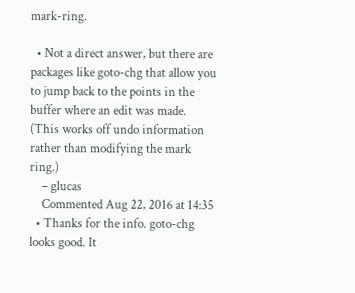mark-ring.

  • Not a direct answer, but there are packages like goto-chg that allow you to jump back to the points in the buffer where an edit was made. (This works off undo information rather than modifying the mark ring.)
    – glucas
    Commented Aug 22, 2016 at 14:35
  • Thanks for the info. goto-chg looks good. It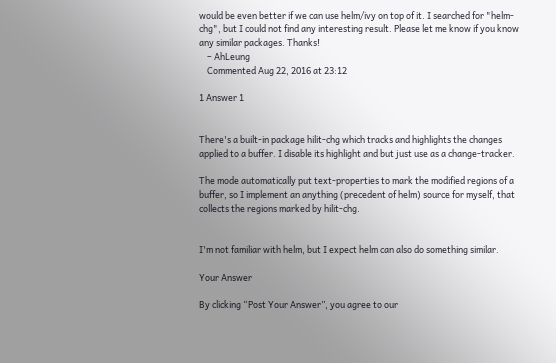would be even better if we can use helm/ivy on top of it. I searched for "helm-chg", but I could not find any interesting result. Please let me know if you know any similar packages. Thanks!
    – AhLeung
    Commented Aug 22, 2016 at 23:12

1 Answer 1


There's a built-in package hilit-chg which tracks and highlights the changes applied to a buffer. I disable its highlight and but just use as a change-tracker.

The mode automatically put text-properties to mark the modified regions of a buffer, so I implement an anything (precedent of helm) source for myself, that collects the regions marked by hilit-chg.


I'm not familiar with helm, but I expect helm can also do something similar.

Your Answer

By clicking “Post Your Answer”, you agree to our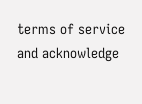terms of service and acknowledge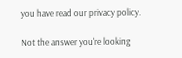you have read our privacy policy.

Not the answer you're looking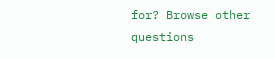for? Browse other questions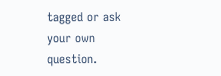tagged or ask your own question.